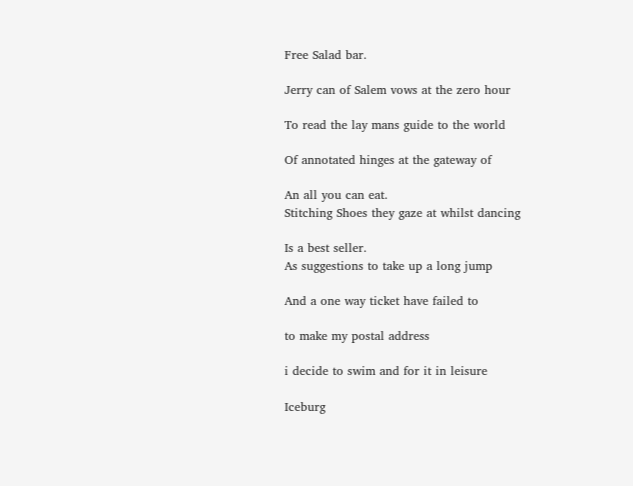Free Salad bar.

Jerry can of Salem vows at the zero hour

To read the lay mans guide to the world

Of annotated hinges at the gateway of

An all you can eat.
Stitching Shoes they gaze at whilst dancing

Is a best seller.
As suggestions to take up a long jump

And a one way ticket have failed to

to make my postal address

i decide to swim and for it in leisure

Iceburg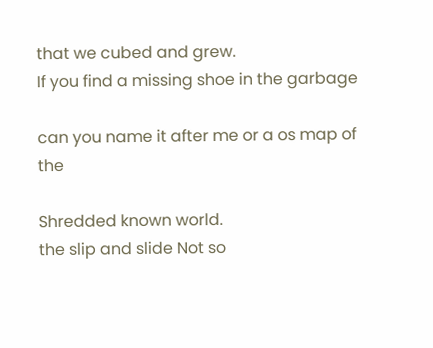that we cubed and grew.
If you find a missing shoe in the garbage

can you name it after me or a os map of the

Shredded known world.
the slip and slide Not so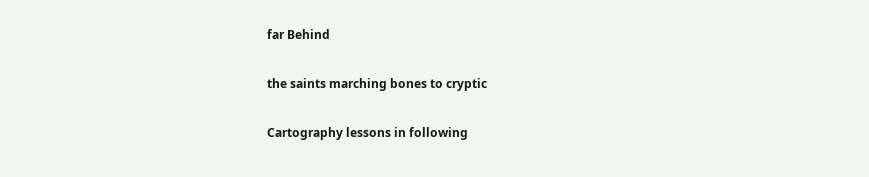far Behind

the saints marching bones to cryptic

Cartography lessons in following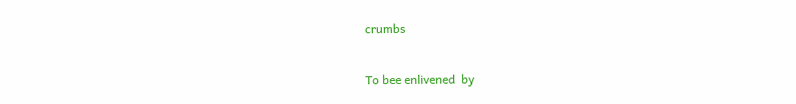crumbs

To bee enlivened  by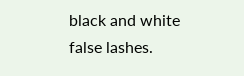black and white false lashes.